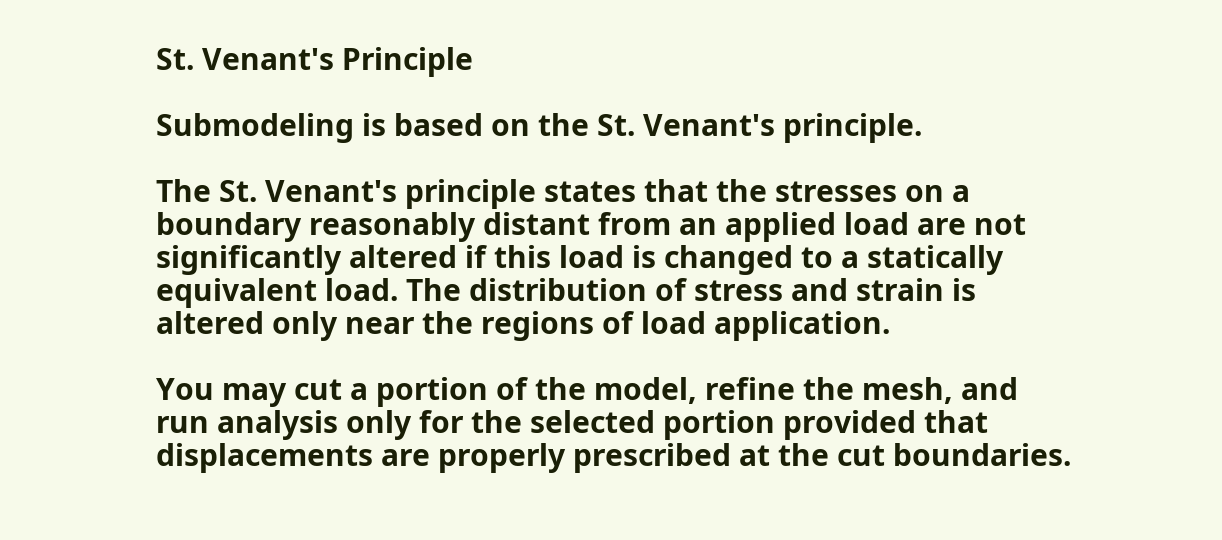St. Venant's Principle

Submodeling is based on the St. Venant's principle.

The St. Venant's principle states that the stresses on a boundary reasonably distant from an applied load are not significantly altered if this load is changed to a statically equivalent load. The distribution of stress and strain is altered only near the regions of load application.

You may cut a portion of the model, refine the mesh, and run analysis only for the selected portion provided that displacements are properly prescribed at the cut boundaries.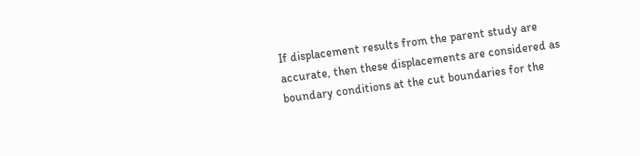If displacement results from the parent study are accurate, then these displacements are considered as boundary conditions at the cut boundaries for the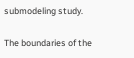submodeling study.

The boundaries of the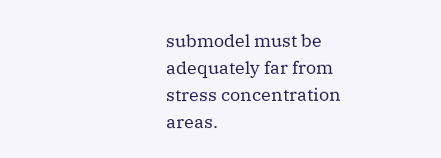submodel must be adequately far from stress concentration areas.